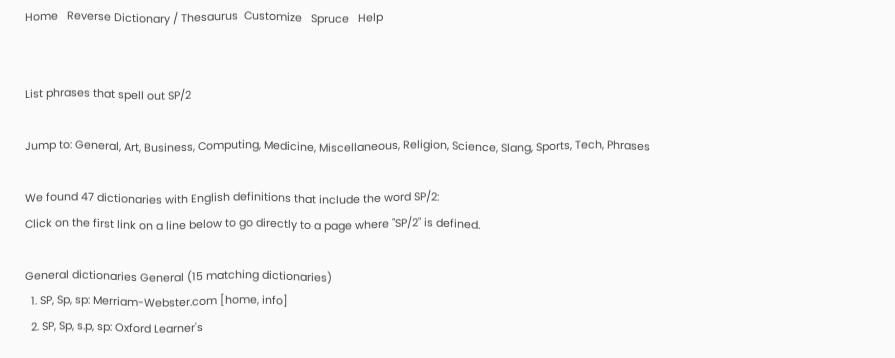Home   Reverse Dictionary / Thesaurus  Customize   Spruce   Help


List phrases that spell out SP/2

Jump to: General, Art, Business, Computing, Medicine, Miscellaneous, Religion, Science, Slang, Sports, Tech, Phrases

We found 47 dictionaries with English definitions that include the word SP/2:
Click on the first link on a line below to go directly to a page where "SP/2" is defined.

General dictionaries General (15 matching dictionaries)
  1. SP, Sp, sp: Merriam-Webster.com [home, info]
  2. SP, Sp, s.p, sp: Oxford Learner's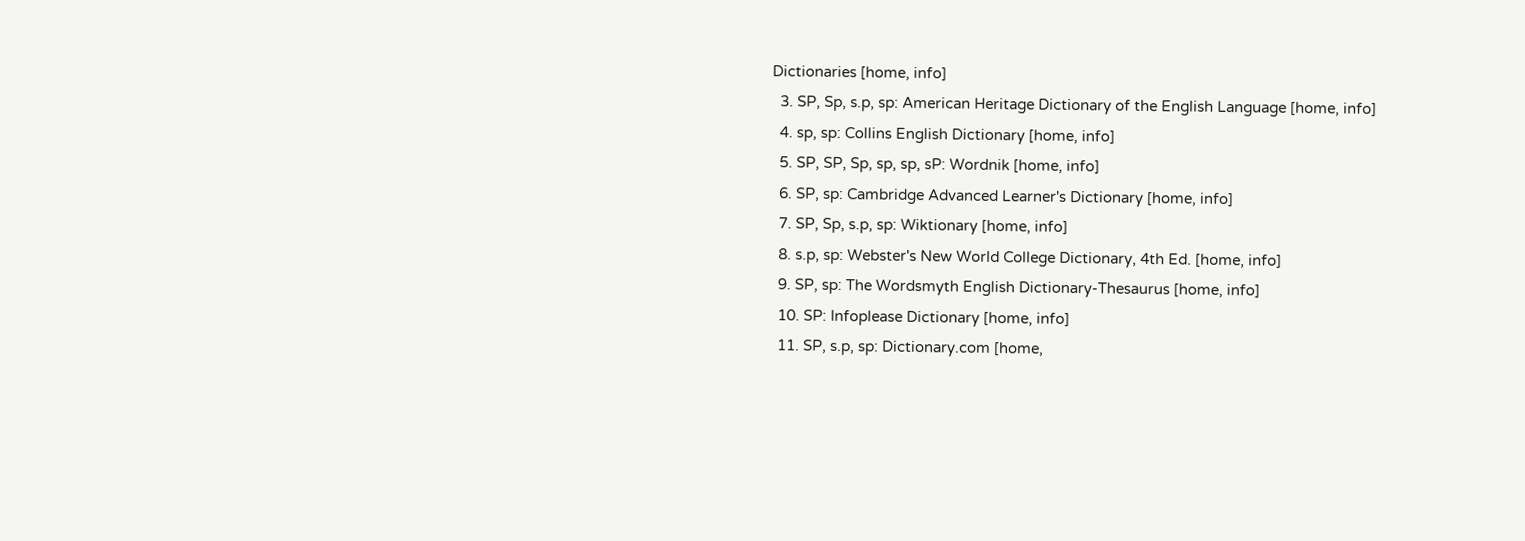Dictionaries [home, info]
  3. SP, Sp, s.p, sp: American Heritage Dictionary of the English Language [home, info]
  4. sp, sp: Collins English Dictionary [home, info]
  5. SP, SP, Sp, sp, sp, sP: Wordnik [home, info]
  6. SP, sp: Cambridge Advanced Learner's Dictionary [home, info]
  7. SP, Sp, s.p, sp: Wiktionary [home, info]
  8. s.p, sp: Webster's New World College Dictionary, 4th Ed. [home, info]
  9. SP, sp: The Wordsmyth English Dictionary-Thesaurus [home, info]
  10. SP: Infoplease Dictionary [home, info]
  11. SP, s.p, sp: Dictionary.com [home,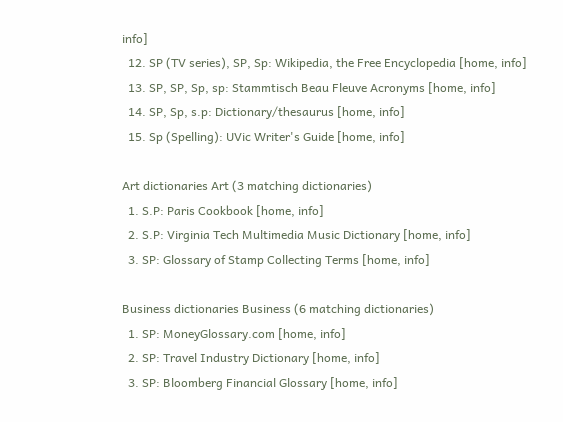info]
  12. SP (TV series), SP, Sp: Wikipedia, the Free Encyclopedia [home, info]
  13. SP, SP, Sp, sp: Stammtisch Beau Fleuve Acronyms [home, info]
  14. SP, Sp, s.p: Dictionary/thesaurus [home, info]
  15. Sp (Spelling): UVic Writer's Guide [home, info]

Art dictionaries Art (3 matching dictionaries)
  1. S.P: Paris Cookbook [home, info]
  2. S.P: Virginia Tech Multimedia Music Dictionary [home, info]
  3. SP: Glossary of Stamp Collecting Terms [home, info]

Business dictionaries Business (6 matching dictionaries)
  1. SP: MoneyGlossary.com [home, info]
  2. SP: Travel Industry Dictionary [home, info]
  3. SP: Bloomberg Financial Glossary [home, info]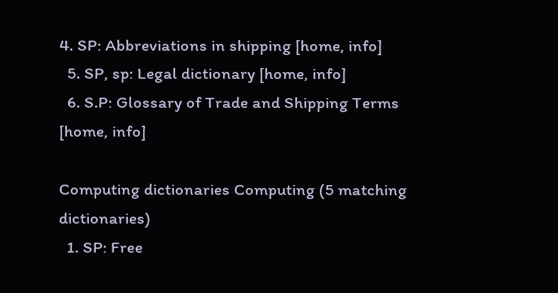4. SP: Abbreviations in shipping [home, info]
  5. SP, sp: Legal dictionary [home, info]
  6. S.P: Glossary of Trade and Shipping Terms [home, info]

Computing dictionaries Computing (5 matching dictionaries)
  1. SP: Free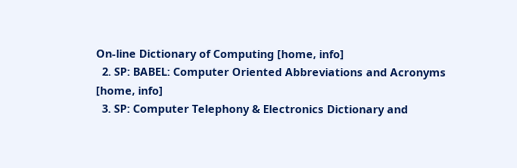On-line Dictionary of Computing [home, info]
  2. SP: BABEL: Computer Oriented Abbreviations and Acronyms [home, info]
  3. SP: Computer Telephony & Electronics Dictionary and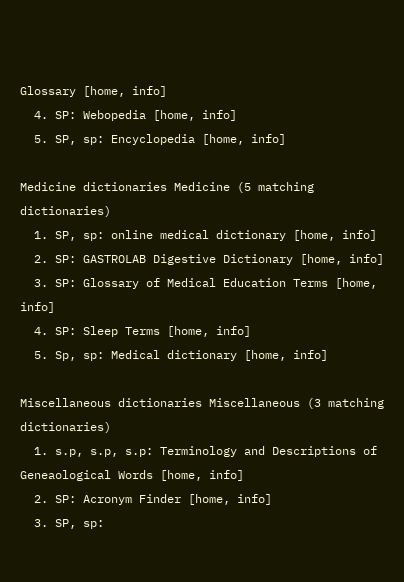Glossary [home, info]
  4. SP: Webopedia [home, info]
  5. SP, sp: Encyclopedia [home, info]

Medicine dictionaries Medicine (5 matching dictionaries)
  1. SP, sp: online medical dictionary [home, info]
  2. SP: GASTROLAB Digestive Dictionary [home, info]
  3. SP: Glossary of Medical Education Terms [home, info]
  4. SP: Sleep Terms [home, info]
  5. Sp, sp: Medical dictionary [home, info]

Miscellaneous dictionaries Miscellaneous (3 matching dictionaries)
  1. s.p, s.p, s.p: Terminology and Descriptions of Geneaological Words [home, info]
  2. SP: Acronym Finder [home, info]
  3. SP, sp: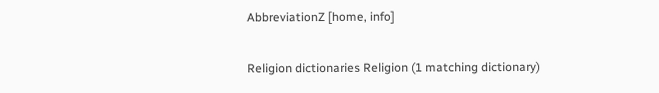AbbreviationZ [home, info]

Religion dictionaries Religion (1 matching dictionary)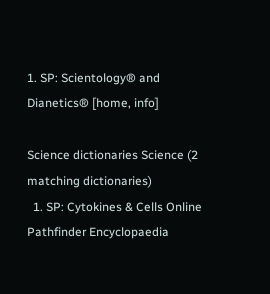1. SP: Scientology® and Dianetics® [home, info]

Science dictionaries Science (2 matching dictionaries)
  1. SP: Cytokines & Cells Online Pathfinder Encyclopaedia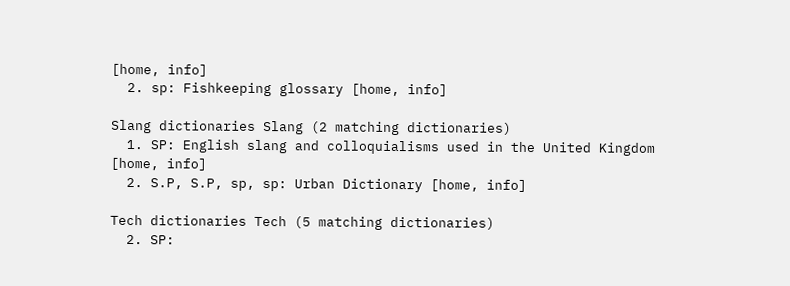[home, info]
  2. sp: Fishkeeping glossary [home, info]

Slang dictionaries Slang (2 matching dictionaries)
  1. SP: English slang and colloquialisms used in the United Kingdom [home, info]
  2. S.P, S.P, sp, sp: Urban Dictionary [home, info]

Tech dictionaries Tech (5 matching dictionaries)
  2. SP: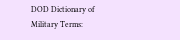DOD Dictionary of Military Terms: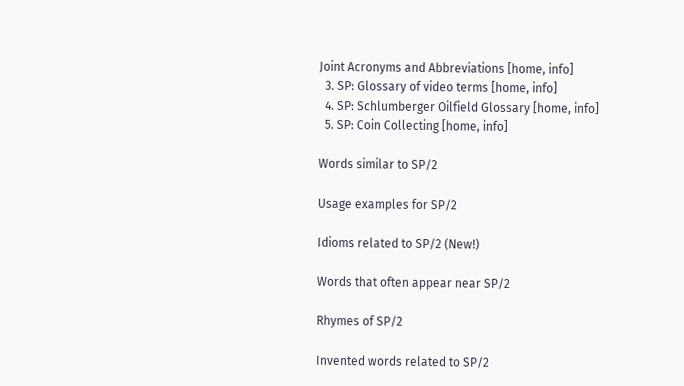Joint Acronyms and Abbreviations [home, info]
  3. SP: Glossary of video terms [home, info]
  4. SP: Schlumberger Oilfield Glossary [home, info]
  5. SP: Coin Collecting [home, info]

Words similar to SP/2

Usage examples for SP/2

Idioms related to SP/2 (New!)

Words that often appear near SP/2

Rhymes of SP/2

Invented words related to SP/2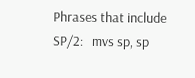Phrases that include SP/2:   mvs sp, sp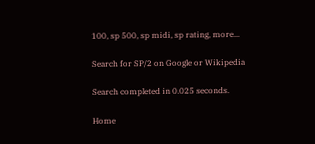100, sp 500, sp midi, sp rating, more...

Search for SP/2 on Google or Wikipedia

Search completed in 0.025 seconds.

Home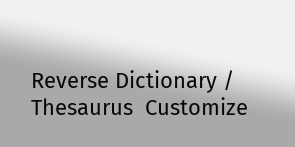Reverse Dictionary / Thesaurus  Customize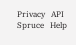Privacy   API   Spruce   Help